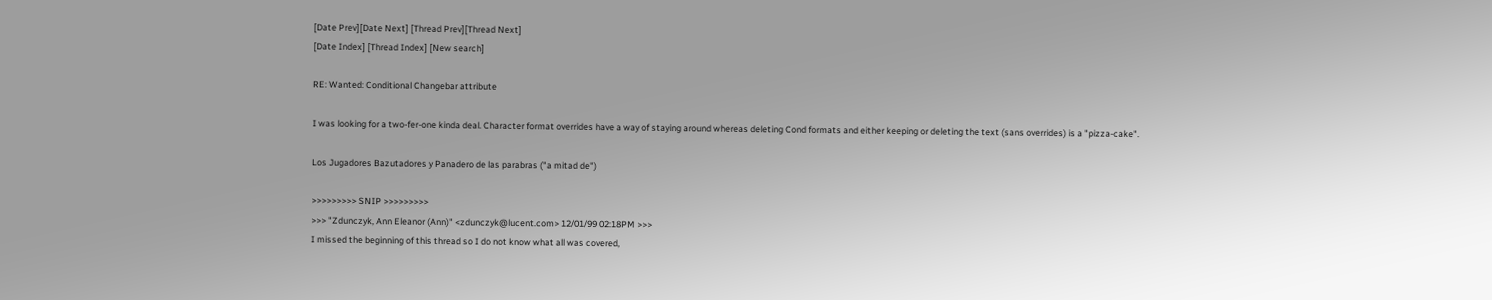[Date Prev][Date Next] [Thread Prev][Thread Next]
[Date Index] [Thread Index] [New search]

RE: Wanted: Conditional Changebar attribute

I was looking for a two-fer-one kinda deal. Character format overrides have a way of staying around whereas deleting Cond formats and either keeping or deleting the text (sans overrides) is a "pizza-cake".

Los Jugadores Bazutadores y Panadero de las parabras ("a mitad de")

>>>>>>>>> SNIP >>>>>>>>>
>>> "Zdunczyk, Ann Eleanor (Ann)" <zdunczyk@lucent.com> 12/01/99 02:18PM >>>
I missed the beginning of this thread so I do not know what all was covered,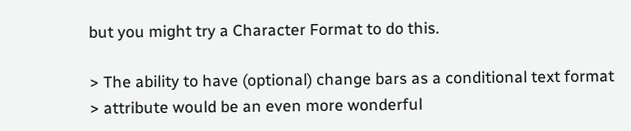but you might try a Character Format to do this.

> The ability to have (optional) change bars as a conditional text format
> attribute would be an even more wonderful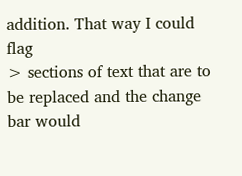addition. That way I could flag
> sections of text that are to be replaced and the change bar would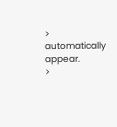> automatically appear.
>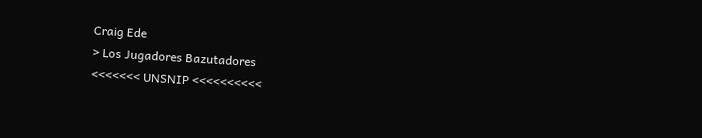Craig Ede
> Los Jugadores Bazutadores
<<<<<<< UNSNIP <<<<<<<<<<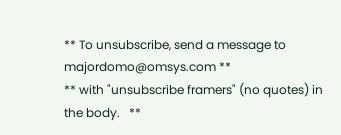** To unsubscribe, send a message to majordomo@omsys.com **
** with "unsubscribe framers" (no quotes) in the body.   **